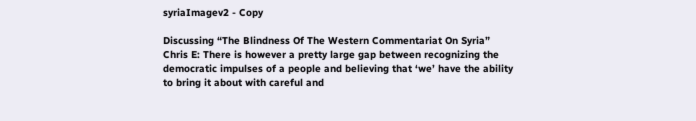syriaImagev2 - Copy

Discussing “The Blindness Of The Western Commentariat On Syria”
Chris E: There is however a pretty large gap between recognizing the democratic impulses of a people and believing that ‘we’ have the ability to bring it about with careful and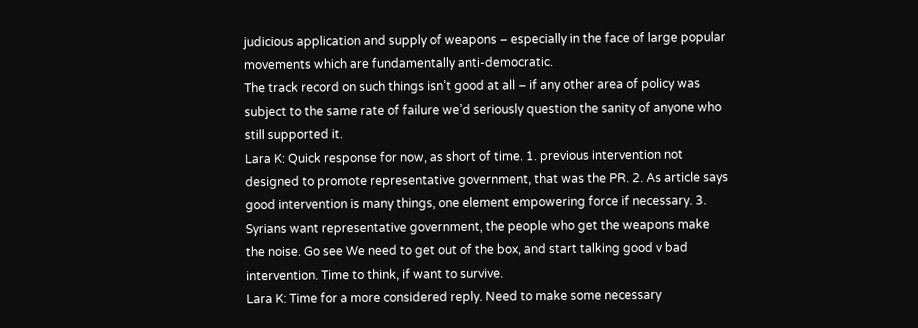judicious application and supply of weapons – especially in the face of large popular movements which are fundamentally anti-democratic.
The track record on such things isn’t good at all – if any other area of policy was subject to the same rate of failure we’d seriously question the sanity of anyone who still supported it.
Lara K: Quick response for now, as short of time. 1. previous intervention not designed to promote representative government, that was the PR. 2. As article says good intervention is many things, one element empowering force if necessary. 3. Syrians want representative government, the people who get the weapons make the noise. Go see We need to get out of the box, and start talking good v bad intervention. Time to think, if want to survive.
Lara K: Time for a more considered reply. Need to make some necessary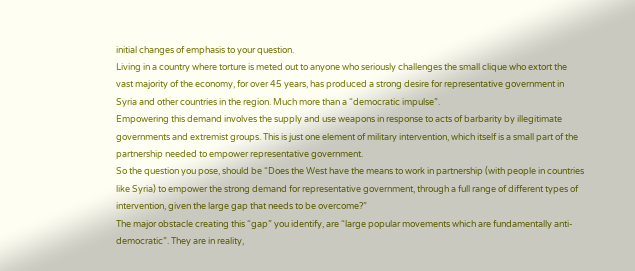initial changes of emphasis to your question.
Living in a country where torture is meted out to anyone who seriously challenges the small clique who extort the vast majority of the economy, for over 45 years, has produced a strong desire for representative government in Syria and other countries in the region. Much more than a “democratic impulse”.
Empowering this demand involves the supply and use weapons in response to acts of barbarity by illegitimate governments and extremist groups. This is just one element of military intervention, which itself is a small part of the partnership needed to empower representative government.
So the question you pose, should be “Does the West have the means to work in partnership (with people in countries like Syria) to empower the strong demand for representative government, through a full range of different types of intervention, given the large gap that needs to be overcome?”
The major obstacle creating this “gap” you identify, are “large popular movements which are fundamentally anti-democratic”. They are in reality,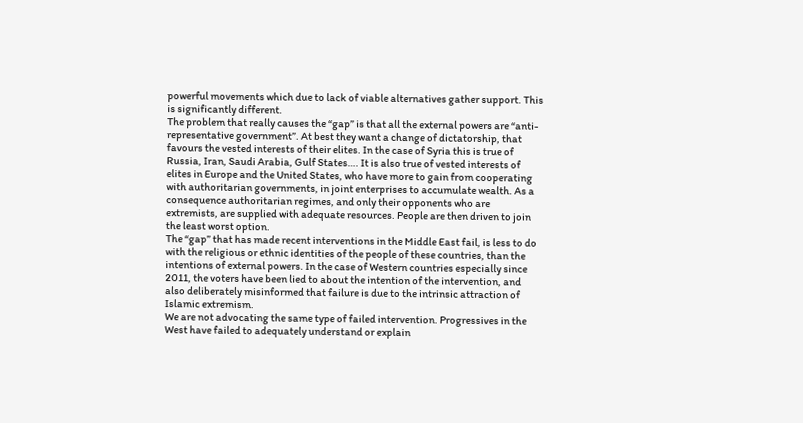powerful movements which due to lack of viable alternatives gather support. This is significantly different.
The problem that really causes the “gap” is that all the external powers are “anti-representative government”. At best they want a change of dictatorship, that favours the vested interests of their elites. In the case of Syria this is true of Russia, Iran, Saudi Arabia, Gulf States…. It is also true of vested interests of elites in Europe and the United States, who have more to gain from cooperating with authoritarian governments, in joint enterprises to accumulate wealth. As a consequence authoritarian regimes, and only their opponents who are extremists, are supplied with adequate resources. People are then driven to join the least worst option.
The “gap” that has made recent interventions in the Middle East fail, is less to do with the religious or ethnic identities of the people of these countries, than the intentions of external powers. In the case of Western countries especially since 2011, the voters have been lied to about the intention of the intervention, and also deliberately misinformed that failure is due to the intrinsic attraction of Islamic extremism.
We are not advocating the same type of failed intervention. Progressives in the West have failed to adequately understand or explain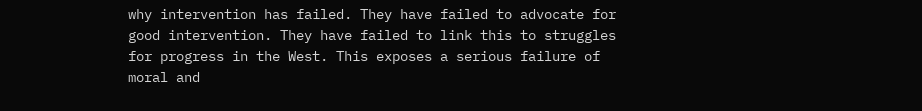why intervention has failed. They have failed to advocate for good intervention. They have failed to link this to struggles for progress in the West. This exposes a serious failure of moral and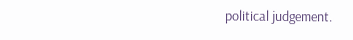political judgement.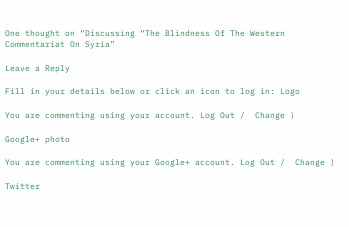One thought on “Discussing “The Blindness Of The Western Commentariat On Syria”

Leave a Reply

Fill in your details below or click an icon to log in: Logo

You are commenting using your account. Log Out /  Change )

Google+ photo

You are commenting using your Google+ account. Log Out /  Change )

Twitter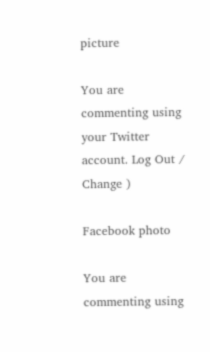picture

You are commenting using your Twitter account. Log Out /  Change )

Facebook photo

You are commenting using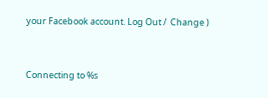your Facebook account. Log Out /  Change )


Connecting to %s